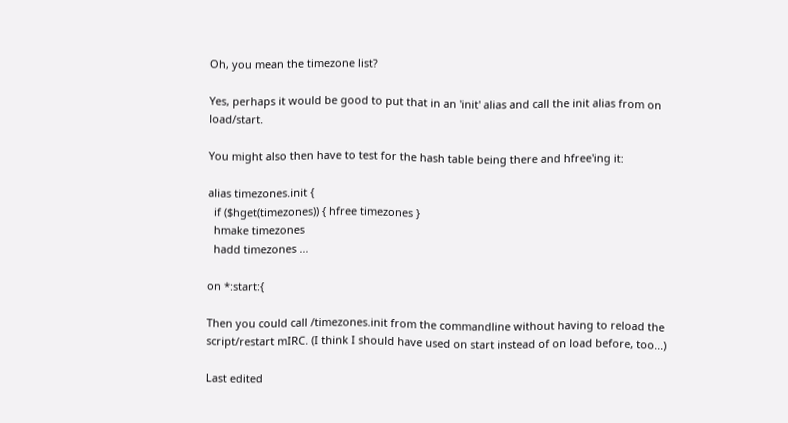Oh, you mean the timezone list?

Yes, perhaps it would be good to put that in an 'init' alias and call the init alias from on load/start.

You might also then have to test for the hash table being there and hfree'ing it:

alias timezones.init {
  if ($hget(timezones)) { hfree timezones }
  hmake timezones
  hadd timezones ...

on *:start:{

Then you could call /timezones.init from the commandline without having to reload the script/restart mIRC. (I think I should have used on start instead of on load before, too...)

Last edited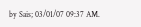by Sais; 03/01/07 09:37 AM.